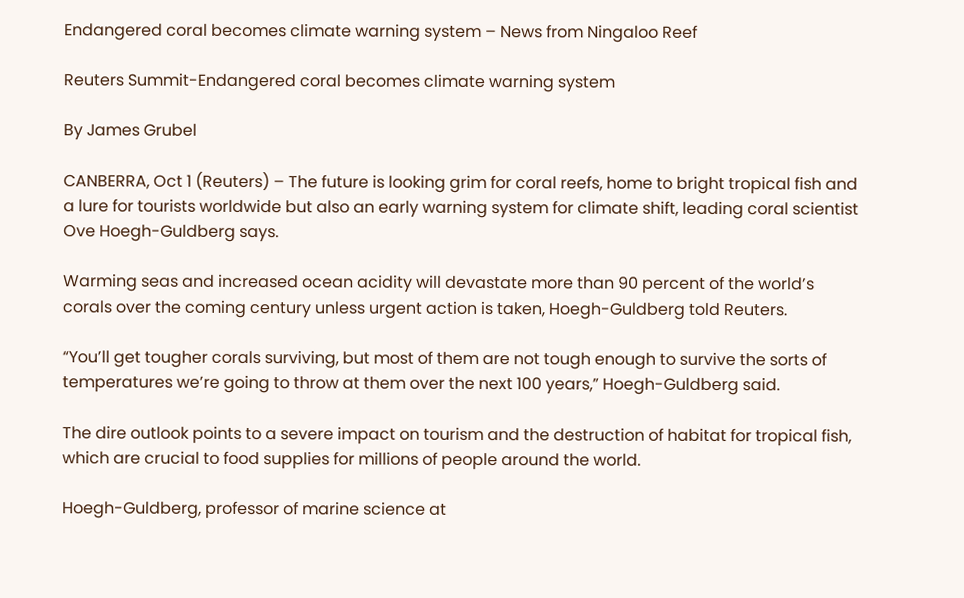Endangered coral becomes climate warning system – News from Ningaloo Reef

Reuters Summit-Endangered coral becomes climate warning system

By James Grubel

CANBERRA, Oct 1 (Reuters) – The future is looking grim for coral reefs, home to bright tropical fish and a lure for tourists worldwide but also an early warning system for climate shift, leading coral scientist Ove Hoegh-Guldberg says.

Warming seas and increased ocean acidity will devastate more than 90 percent of the world’s corals over the coming century unless urgent action is taken, Hoegh-Guldberg told Reuters.

“You’ll get tougher corals surviving, but most of them are not tough enough to survive the sorts of temperatures we’re going to throw at them over the next 100 years,” Hoegh-Guldberg said.

The dire outlook points to a severe impact on tourism and the destruction of habitat for tropical fish, which are crucial to food supplies for millions of people around the world.

Hoegh-Guldberg, professor of marine science at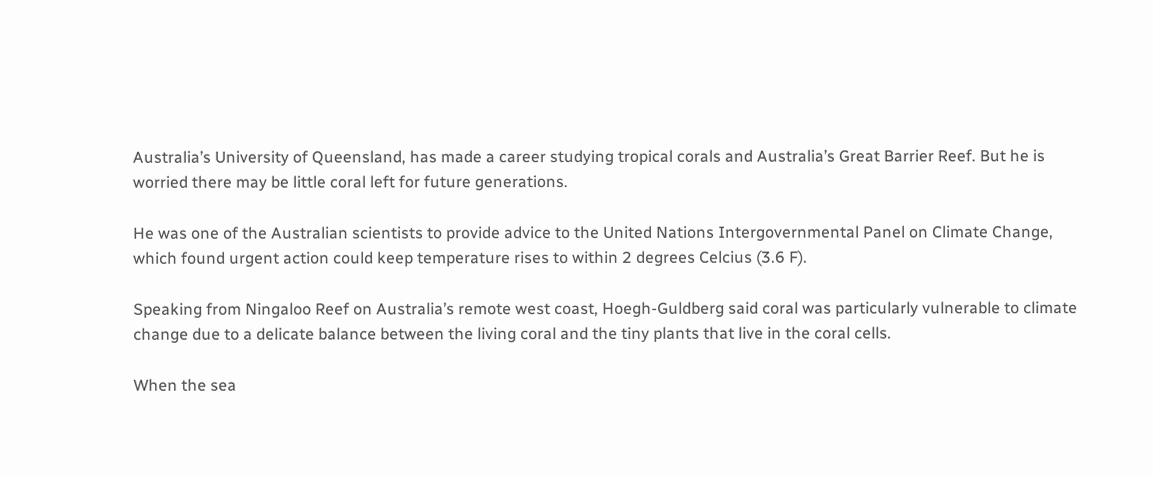Australia’s University of Queensland, has made a career studying tropical corals and Australia’s Great Barrier Reef. But he is worried there may be little coral left for future generations.

He was one of the Australian scientists to provide advice to the United Nations Intergovernmental Panel on Climate Change, which found urgent action could keep temperature rises to within 2 degrees Celcius (3.6 F).

Speaking from Ningaloo Reef on Australia’s remote west coast, Hoegh-Guldberg said coral was particularly vulnerable to climate change due to a delicate balance between the living coral and the tiny plants that live in the coral cells.

When the sea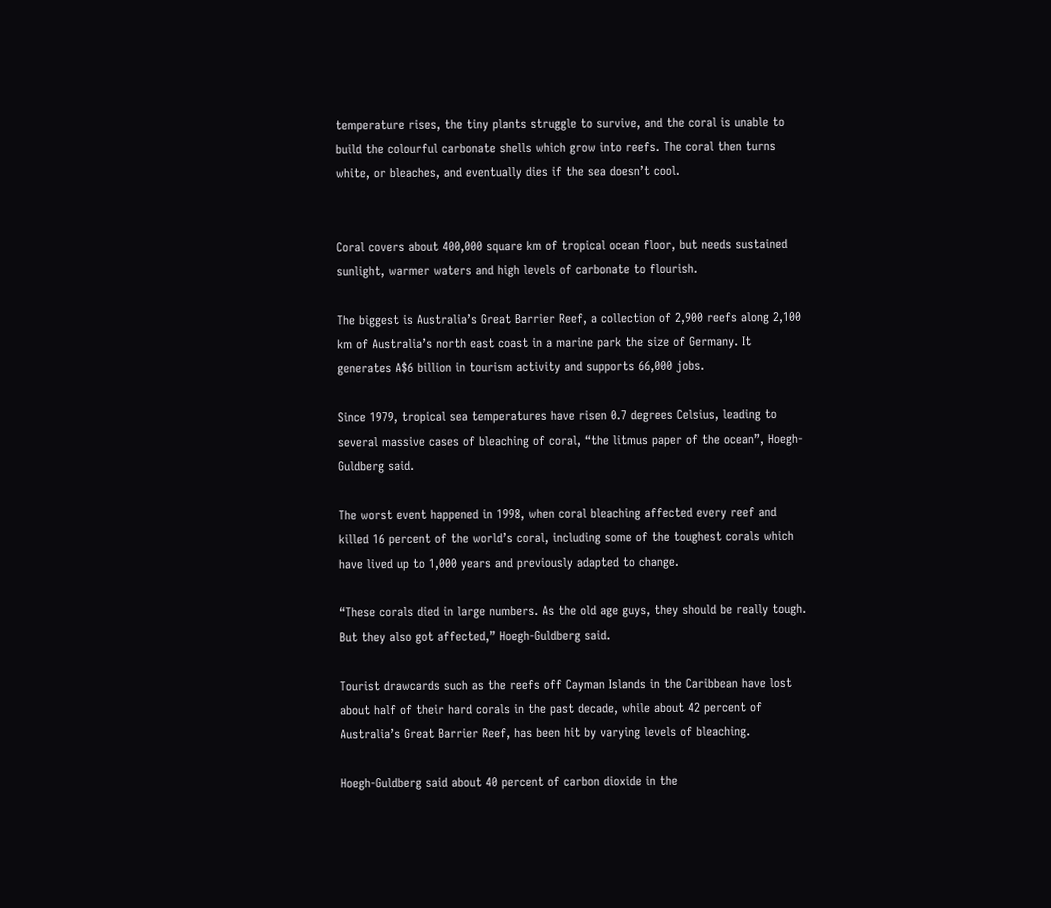temperature rises, the tiny plants struggle to survive, and the coral is unable to build the colourful carbonate shells which grow into reefs. The coral then turns white, or bleaches, and eventually dies if the sea doesn’t cool.


Coral covers about 400,000 square km of tropical ocean floor, but needs sustained sunlight, warmer waters and high levels of carbonate to flourish.

The biggest is Australia’s Great Barrier Reef, a collection of 2,900 reefs along 2,100 km of Australia’s north east coast in a marine park the size of Germany. It generates A$6 billion in tourism activity and supports 66,000 jobs.

Since 1979, tropical sea temperatures have risen 0.7 degrees Celsius, leading to several massive cases of bleaching of coral, “the litmus paper of the ocean”, Hoegh-Guldberg said.

The worst event happened in 1998, when coral bleaching affected every reef and killed 16 percent of the world’s coral, including some of the toughest corals which have lived up to 1,000 years and previously adapted to change.

“These corals died in large numbers. As the old age guys, they should be really tough. But they also got affected,” Hoegh-Guldberg said.

Tourist drawcards such as the reefs off Cayman Islands in the Caribbean have lost about half of their hard corals in the past decade, while about 42 percent of Australia’s Great Barrier Reef, has been hit by varying levels of bleaching.

Hoegh-Guldberg said about 40 percent of carbon dioxide in the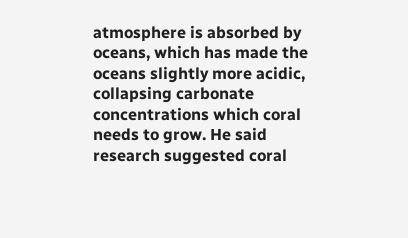atmosphere is absorbed by oceans, which has made the oceans slightly more acidic, collapsing carbonate concentrations which coral needs to grow. He said research suggested coral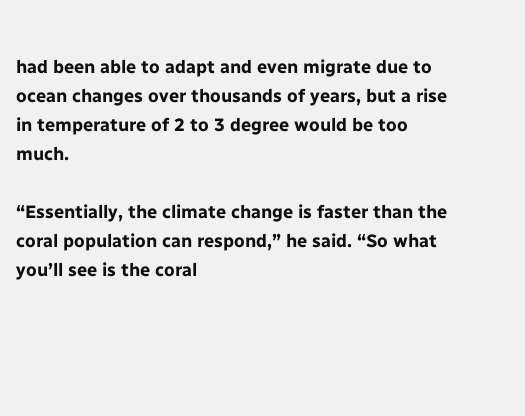had been able to adapt and even migrate due to ocean changes over thousands of years, but a rise in temperature of 2 to 3 degree would be too much.

“Essentially, the climate change is faster than the coral population can respond,” he said. “So what you’ll see is the coral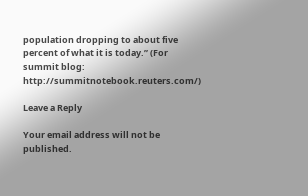population dropping to about five percent of what it is today.” (For summit blog: http://summitnotebook.reuters.com/)

Leave a Reply

Your email address will not be published.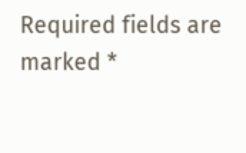Required fields are marked *